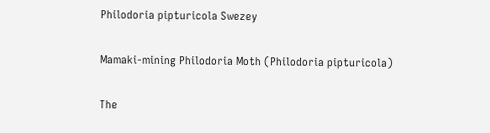Philodoria pipturicola Swezey

Mamaki-mining Philodoria Moth (Philodoria pipturicola)

The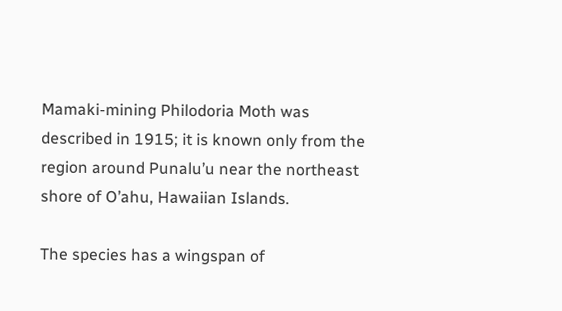Mamaki-mining Philodoria Moth was described in 1915; it is known only from the region around Punalu’u near the northeast shore of O’ahu, Hawaiian Islands.

The species has a wingspan of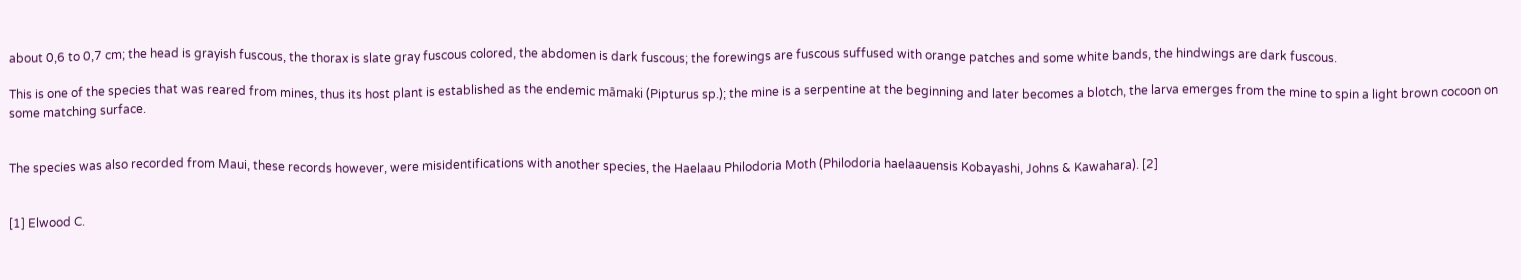about 0,6 to 0,7 cm; the head is grayish fuscous, the thorax is slate gray fuscous colored, the abdomen is dark fuscous; the forewings are fuscous suffused with orange patches and some white bands, the hindwings are dark fuscous.

This is one of the species that was reared from mines, thus its host plant is established as the endemic māmaki (Pipturus sp.); the mine is a serpentine at the beginning and later becomes a blotch, the larva emerges from the mine to spin a light brown cocoon on some matching surface.


The species was also recorded from Maui, these records however, were misidentifications with another species, the Haelaau Philodoria Moth (Philodoria haelaauensis Kobayashi, Johns & Kawahara). [2]


[1] Elwood C.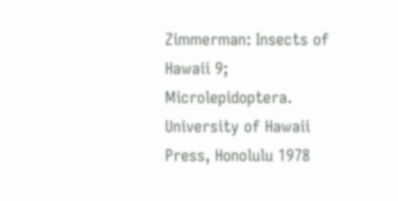Zimmerman: Insects of Hawaii 9; Microlepidoptera. University of Hawaii Press, Honolulu 1978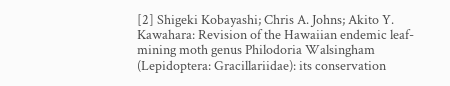[2] Shigeki Kobayashi; Chris A. Johns; Akito Y. Kawahara: Revision of the Hawaiian endemic leaf-mining moth genus Philodoria Walsingham (Lepidoptera: Gracillariidae): its conservation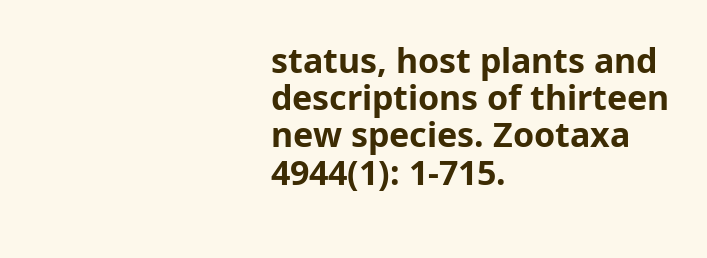status, host plants and descriptions of thirteen new species. Zootaxa 4944(1): 1-715.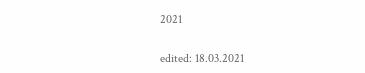2021


edited: 18.03.2021